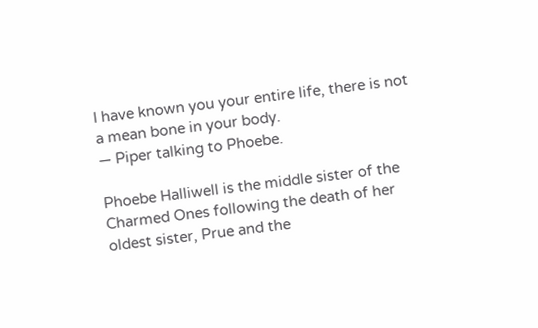I have known you your entire life, there is not a mean bone in your body.
— Piper talking to Phoebe.

Phoebe Halliwell is the middle sister of the Charmed Ones following the death of her oldest sister, Prue and the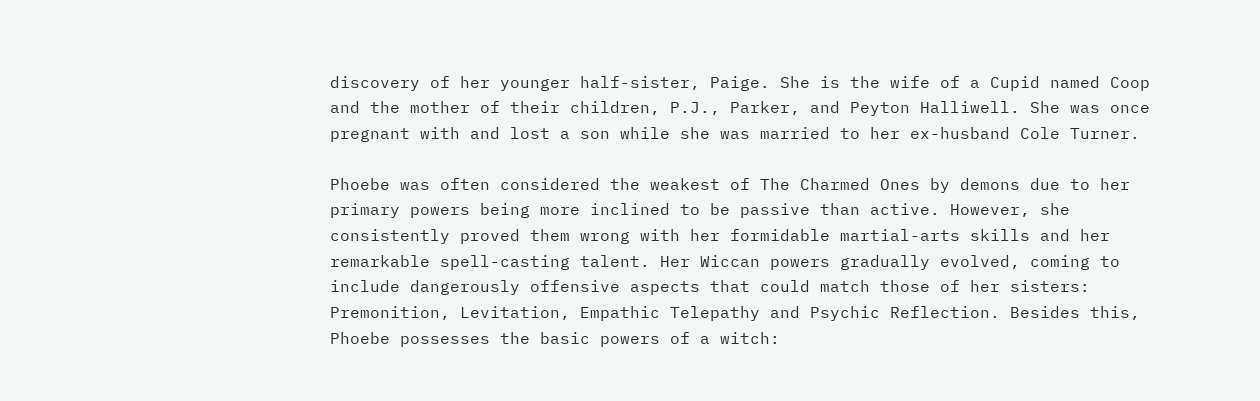discovery of her younger half-sister, Paige. She is the wife of a Cupid named Coop and the mother of their children, P.J., Parker, and Peyton Halliwell. She was once pregnant with and lost a son while she was married to her ex-husband Cole Turner.

Phoebe was often considered the weakest of The Charmed Ones by demons due to her primary powers being more inclined to be passive than active. However, she consistently proved them wrong with her formidable martial-arts skills and her remarkable spell-casting talent. Her Wiccan powers gradually evolved, coming to include dangerously offensive aspects that could match those of her sisters: Premonition, Levitation, Empathic Telepathy and Psychic Reflection. Besides this, Phoebe possesses the basic powers of a witch: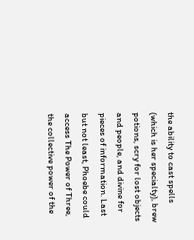the ability to cast spells (which is her specialty), brew potions, scry for lost objects and people, and divine for pieces of information. Last but not least, Phoebe could access The Power of Three, the collective power of the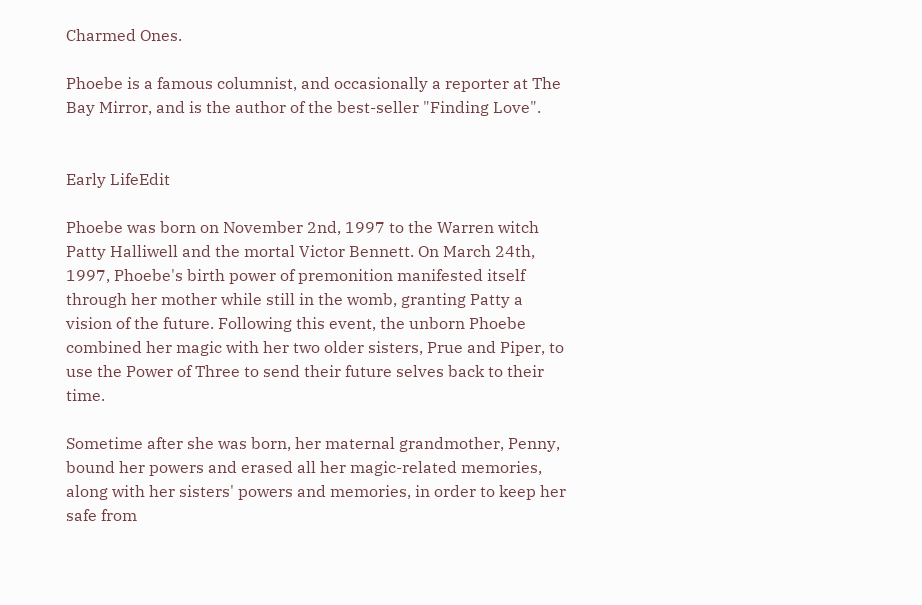Charmed Ones.

Phoebe is a famous columnist, and occasionally a reporter at The Bay Mirror, and is the author of the best-seller "Finding Love".


Early LifeEdit

Phoebe was born on November 2nd, 1997 to the Warren witch Patty Halliwell and the mortal Victor Bennett. On March 24th, 1997, Phoebe's birth power of premonition manifested itself through her mother while still in the womb, granting Patty a vision of the future. Following this event, the unborn Phoebe combined her magic with her two older sisters, Prue and Piper, to use the Power of Three to send their future selves back to their time.

Sometime after she was born, her maternal grandmother, Penny, bound her powers and erased all her magic-related memories, along with her sisters' powers and memories, in order to keep her safe from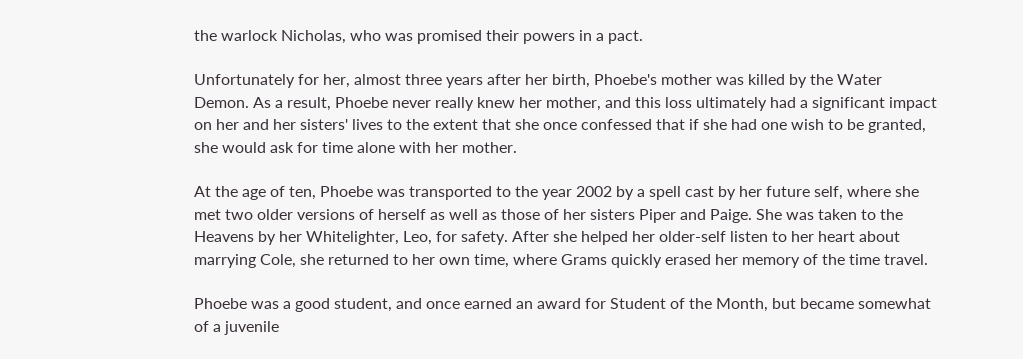the warlock Nicholas, who was promised their powers in a pact.

Unfortunately for her, almost three years after her birth, Phoebe's mother was killed by the Water Demon. As a result, Phoebe never really knew her mother, and this loss ultimately had a significant impact on her and her sisters' lives to the extent that she once confessed that if she had one wish to be granted, she would ask for time alone with her mother.

At the age of ten, Phoebe was transported to the year 2002 by a spell cast by her future self, where she met two older versions of herself as well as those of her sisters Piper and Paige. She was taken to the Heavens by her Whitelighter, Leo, for safety. After she helped her older-self listen to her heart about marrying Cole, she returned to her own time, where Grams quickly erased her memory of the time travel.

Phoebe was a good student, and once earned an award for Student of the Month, but became somewhat of a juvenile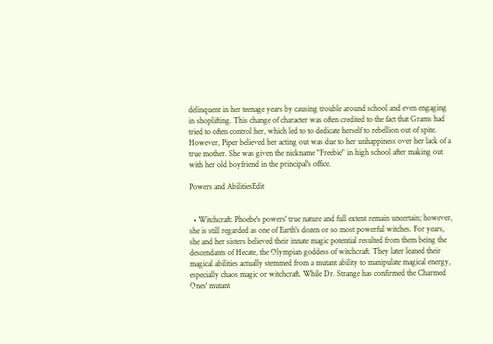delinquent in her teenage years by causing trouble around school and even engaging in shoplifting. This change of character was often credited to the fact that Grams had tried to often control her, which led to to dedicate herself to rebellion out of spite. However, Piper believed her acting out was due to her unhappiness over her lack of a true mother. She was given the nickname "Freebie" in high school after making out with her old boyfriend in the principal's office.

Powers and AbilitiesEdit


  • Witchcraft: Phoebe's powers' true nature and full extent remain uncertain; however, she is still regarded as one of Earth's dozen or so most powerful witches. For years, she and her sisters believed their innate magic potential resulted from them being the descendants of Hecate, the Olympian goddess of witchcraft. They later leaned their magical abilities actually stemmed from a mutant ability to manipulate magical energy, especially chaos magic or witchcraft. While Dr. Strange has confirmed the Charmed Ones' mutant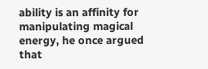ability is an affinity for manipulating magical energy, he once argued that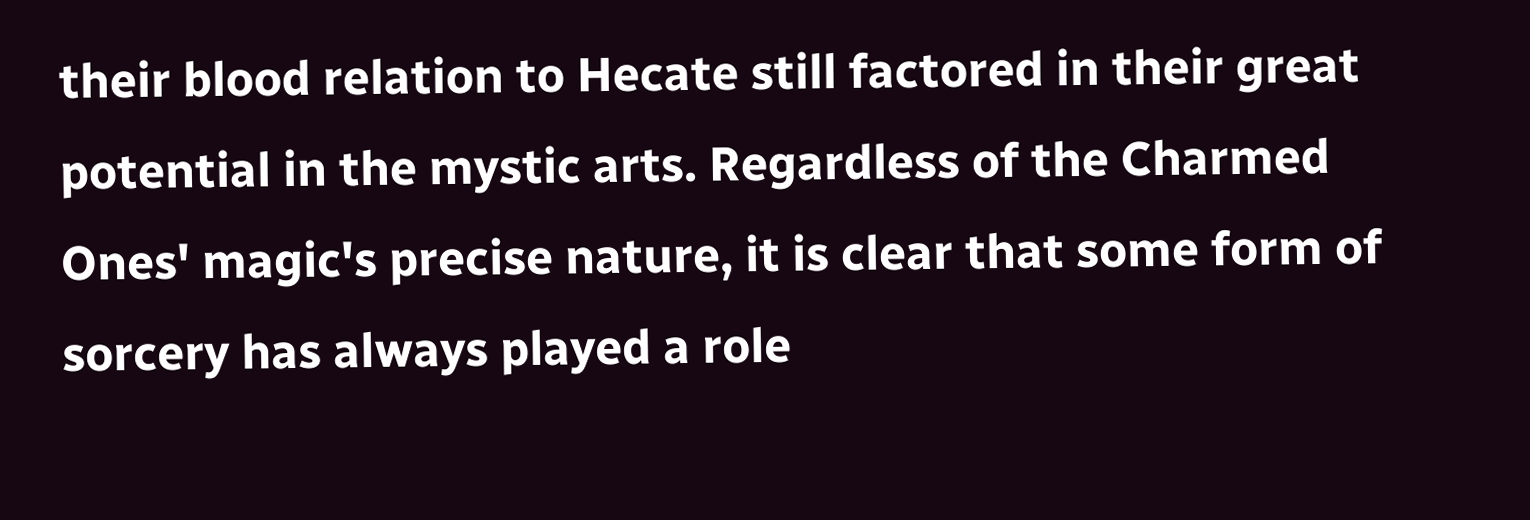their blood relation to Hecate still factored in their great potential in the mystic arts. Regardless of the Charmed Ones' magic's precise nature, it is clear that some form of sorcery has always played a role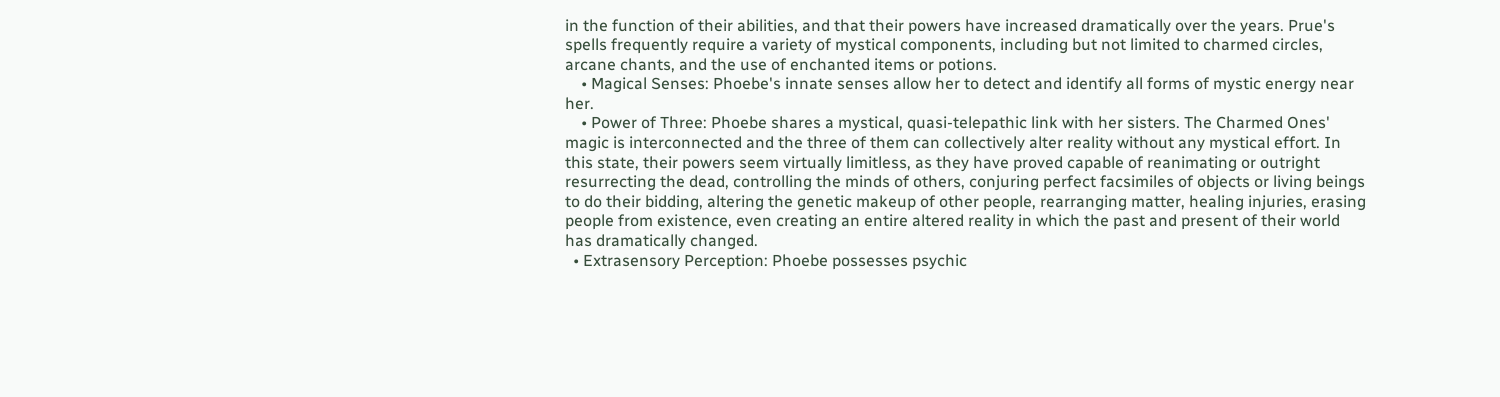in the function of their abilities, and that their powers have increased dramatically over the years. Prue's spells frequently require a variety of mystical components, including but not limited to charmed circles, arcane chants, and the use of enchanted items or potions.
    • Magical Senses: Phoebe's innate senses allow her to detect and identify all forms of mystic energy near her.
    • Power of Three: Phoebe shares a mystical, quasi-telepathic link with her sisters. The Charmed Ones' magic is interconnected and the three of them can collectively alter reality without any mystical effort. In this state, their powers seem virtually limitless, as they have proved capable of reanimating or outright resurrecting the dead, controlling the minds of others, conjuring perfect facsimiles of objects or living beings to do their bidding, altering the genetic makeup of other people, rearranging matter, healing injuries, erasing people from existence, even creating an entire altered reality in which the past and present of their world has dramatically changed.
  • Extrasensory Perception: Phoebe possesses psychic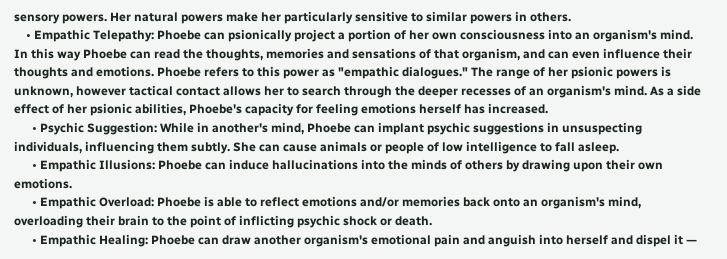sensory powers. Her natural powers make her particularly sensitive to similar powers in others.
    • Empathic Telepathy: Phoebe can psionically project a portion of her own consciousness into an organism's mind. In this way Phoebe can read the thoughts, memories and sensations of that organism, and can even influence their thoughts and emotions. Phoebe refers to this power as "empathic dialogues." The range of her psionic powers is unknown, however tactical contact allows her to search through the deeper recesses of an organism's mind. As a side effect of her psionic abilities, Phoebe's capacity for feeling emotions herself has increased.
      • Psychic Suggestion: While in another's mind, Phoebe can implant psychic suggestions in unsuspecting individuals, influencing them subtly. She can cause animals or people of low intelligence to fall asleep.
      • Empathic Illusions: Phoebe can induce hallucinations into the minds of others by drawing upon their own emotions.
      • Empathic Overload: Phoebe is able to reflect emotions and/or memories back onto an organism's mind, overloading their brain to the point of inflicting psychic shock or death.
      • Empathic Healing: Phoebe can draw another organism's emotional pain and anguish into herself and dispel it —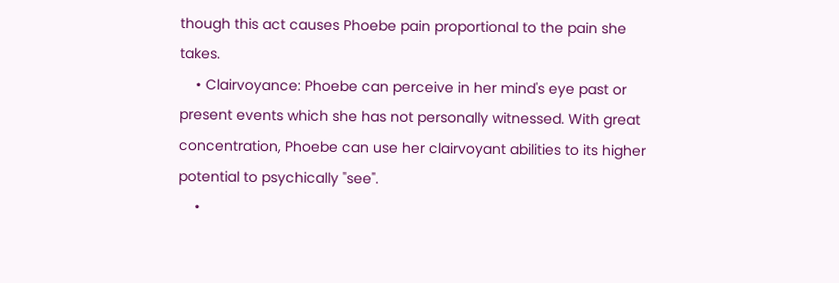though this act causes Phoebe pain proportional to the pain she takes.
    • Clairvoyance: Phoebe can perceive in her mind's eye past or present events which she has not personally witnessed. With great concentration, Phoebe can use her clairvoyant abilities to its higher potential to psychically "see".
    •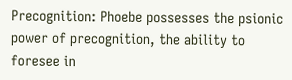Precognition: Phoebe possesses the psionic power of precognition, the ability to foresee in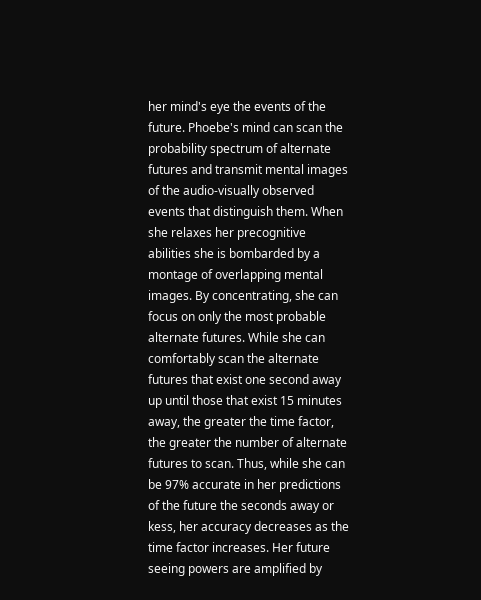her mind's eye the events of the future. Phoebe's mind can scan the probability spectrum of alternate futures and transmit mental images of the audio-visually observed events that distinguish them. When she relaxes her precognitive abilities she is bombarded by a montage of overlapping mental images. By concentrating, she can focus on only the most probable alternate futures. While she can comfortably scan the alternate futures that exist one second away up until those that exist 15 minutes away, the greater the time factor, the greater the number of alternate futures to scan. Thus, while she can be 97% accurate in her predictions of the future the seconds away or kess, her accuracy decreases as the time factor increases. Her future seeing powers are amplified by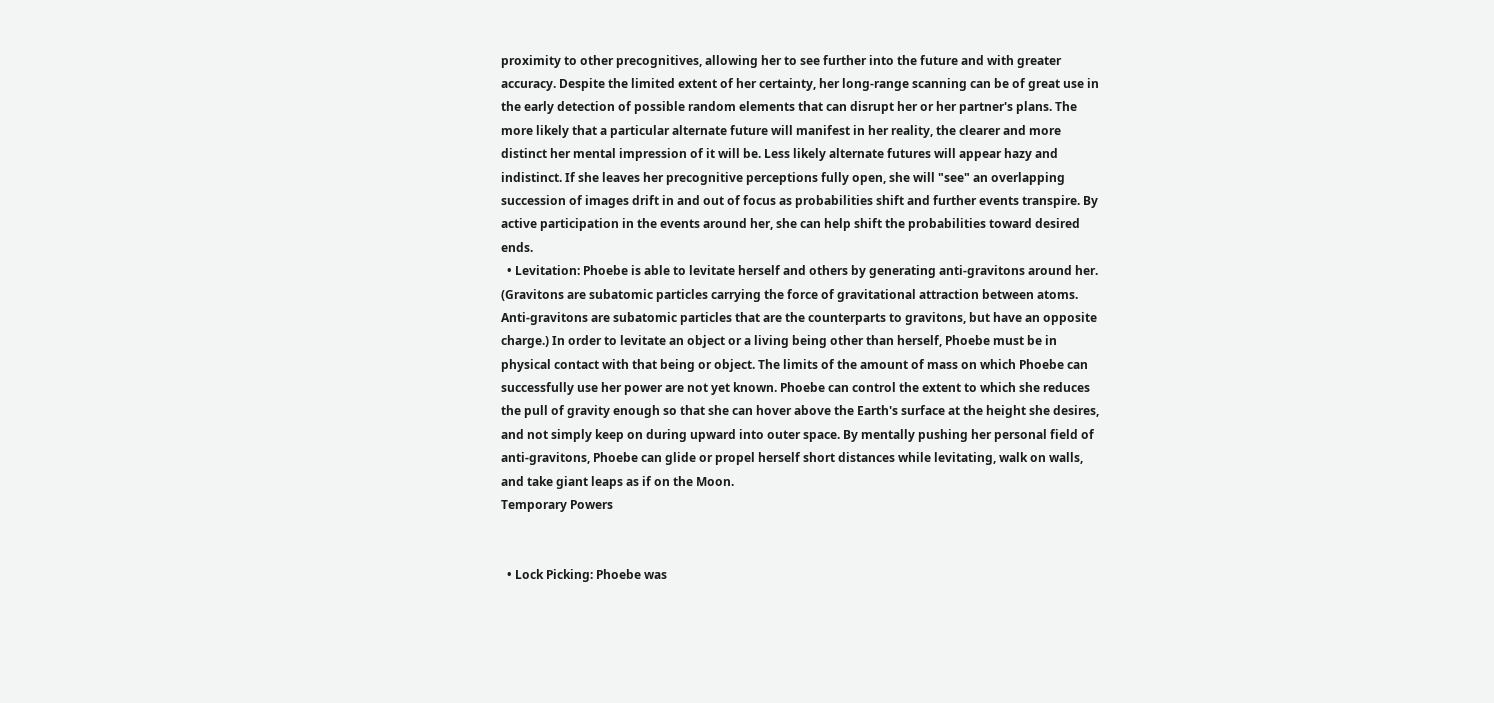proximity to other precognitives, allowing her to see further into the future and with greater accuracy. Despite the limited extent of her certainty, her long-range scanning can be of great use in the early detection of possible random elements that can disrupt her or her partner's plans. The more likely that a particular alternate future will manifest in her reality, the clearer and more distinct her mental impression of it will be. Less likely alternate futures will appear hazy and indistinct. If she leaves her precognitive perceptions fully open, she will "see" an overlapping succession of images drift in and out of focus as probabilities shift and further events transpire. By active participation in the events around her, she can help shift the probabilities toward desired ends.
  • Levitation: Phoebe is able to levitate herself and others by generating anti-gravitons around her. (Gravitons are subatomic particles carrying the force of gravitational attraction between atoms. Anti-gravitons are subatomic particles that are the counterparts to gravitons, but have an opposite charge.) In order to levitate an object or a living being other than herself, Phoebe must be in physical contact with that being or object. The limits of the amount of mass on which Phoebe can successfully use her power are not yet known. Phoebe can control the extent to which she reduces the pull of gravity enough so that she can hover above the Earth's surface at the height she desires, and not simply keep on during upward into outer space. By mentally pushing her personal field of anti-gravitons, Phoebe can glide or propel herself short distances while levitating, walk on walls, and take giant leaps as if on the Moon.
Temporary Powers


  • Lock Picking: Phoebe was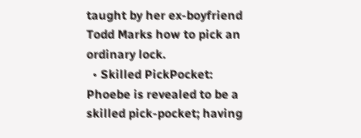taught by her ex-boyfriend Todd Marks how to pick an ordinary lock.
  • Skilled PickPocket: Phoebe is revealed to be a skilled pick-pocket; having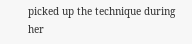picked up the technique during her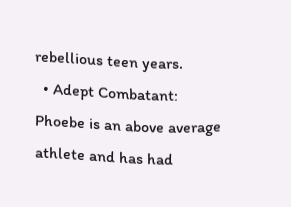rebellious teen years.
  • Adept Combatant: Phoebe is an above average athlete and has had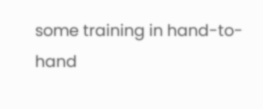some training in hand-to-hand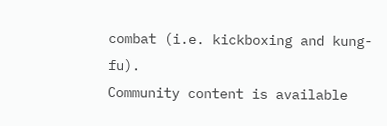combat (i.e. kickboxing and kung-fu).
Community content is available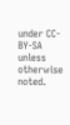under CC-BY-SA unless otherwise noted.